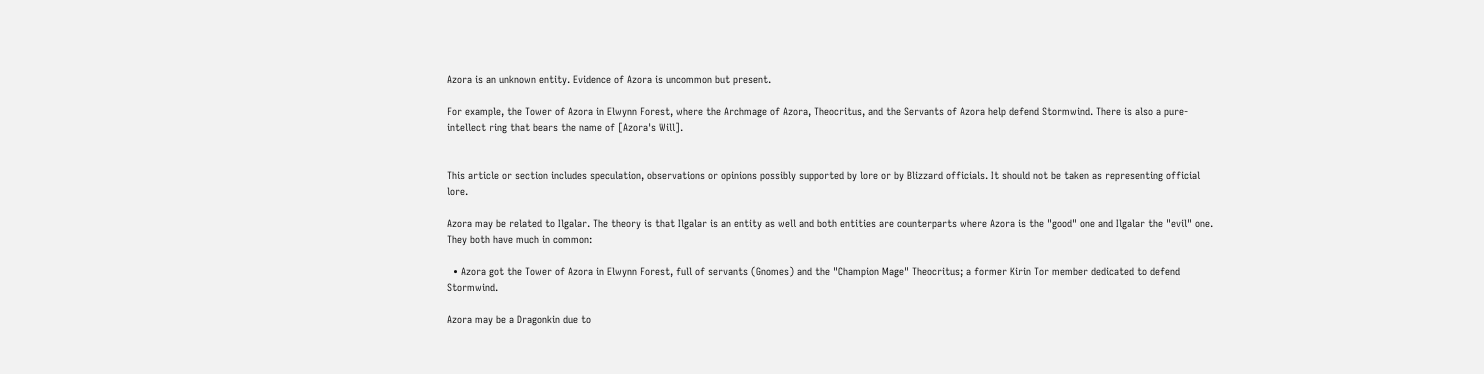Azora is an unknown entity. Evidence of Azora is uncommon but present.

For example, the Tower of Azora in Elwynn Forest, where the Archmage of Azora, Theocritus, and the Servants of Azora help defend Stormwind. There is also a pure-intellect ring that bears the name of [Azora's Will].


This article or section includes speculation, observations or opinions possibly supported by lore or by Blizzard officials. It should not be taken as representing official lore.

Azora may be related to Ilgalar. The theory is that Ilgalar is an entity as well and both entities are counterparts where Azora is the "good" one and Ilgalar the "evil" one. They both have much in common:

  • Azora got the Tower of Azora in Elwynn Forest, full of servants (Gnomes) and the "Champion Mage" Theocritus; a former Kirin Tor member dedicated to defend Stormwind.

Azora may be a Dragonkin due to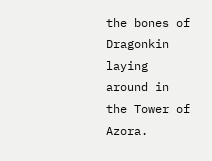the bones of Dragonkin laying around in the Tower of Azora.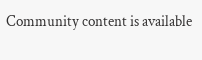Community content is available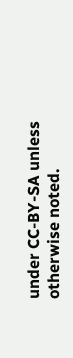under CC-BY-SA unless otherwise noted.